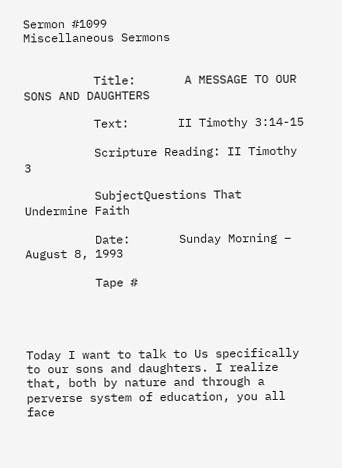Sermon #1099                         Miscellaneous Sermons


          Title:       A MESSAGE TO OUR SONS AND DAUGHTERS

          Text:       II Timothy 3:14-15

          Scripture Reading: II Timothy 3

          SubjectQuestions That Undermine Faith

          Date:       Sunday Morning – August 8, 1993

          Tape #




Today I want to talk to Us specifically to our sons and daughters. I realize that, both by nature and through a perverse system of education, you all face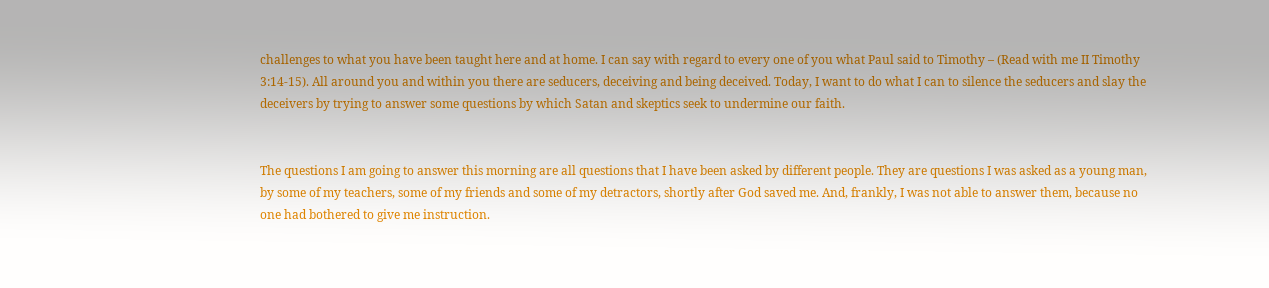challenges to what you have been taught here and at home. I can say with regard to every one of you what Paul said to Timothy – (Read with me II Timothy 3:14-15). All around you and within you there are seducers, deceiving and being deceived. Today, I want to do what I can to silence the seducers and slay the deceivers by trying to answer some questions by which Satan and skeptics seek to undermine our faith.


The questions I am going to answer this morning are all questions that I have been asked by different people. They are questions I was asked as a young man, by some of my teachers, some of my friends and some of my detractors, shortly after God saved me. And, frankly, I was not able to answer them, because no one had bothered to give me instruction.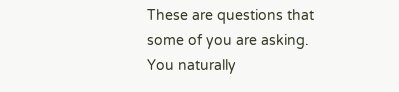These are questions that some of you are asking. You naturally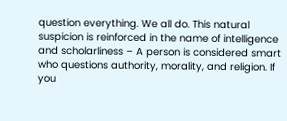question everything. We all do. This natural suspicion is reinforced in the name of intelligence and scholarliness – A person is considered smart who questions authority, morality, and religion. If you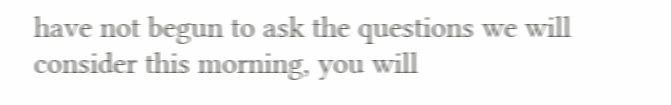have not begun to ask the questions we will consider this morning, you will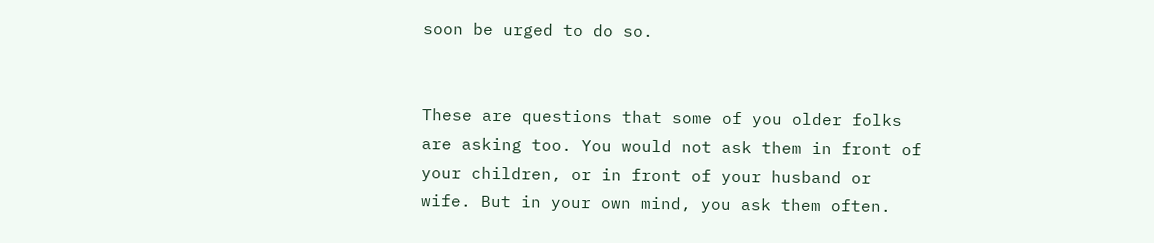soon be urged to do so.


These are questions that some of you older folks are asking too. You would not ask them in front of your children, or in front of your husband or wife. But in your own mind, you ask them often.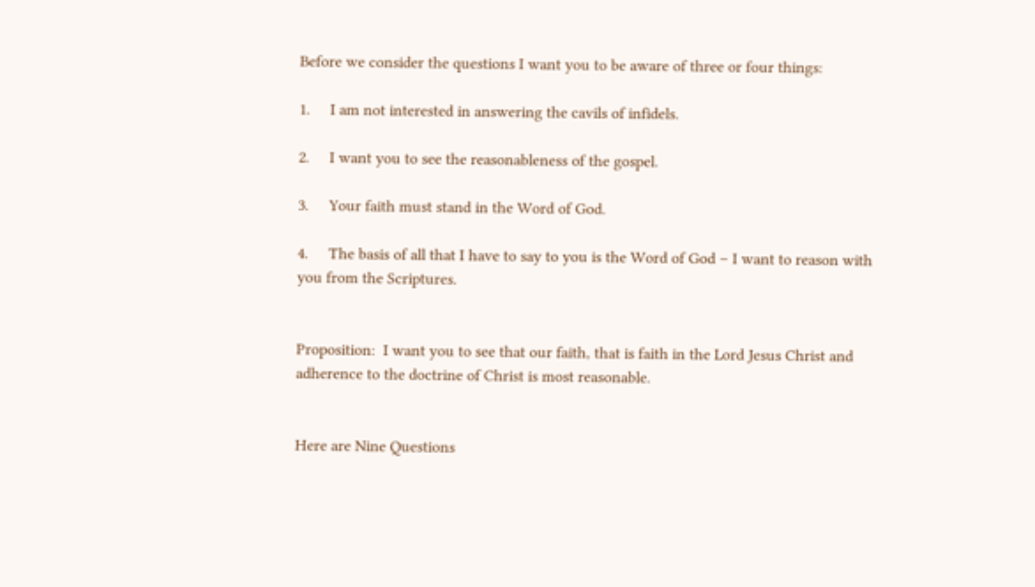Before we consider the questions I want you to be aware of three or four things:

1.     I am not interested in answering the cavils of infidels.

2.     I want you to see the reasonableness of the gospel.

3.     Your faith must stand in the Word of God.

4.     The basis of all that I have to say to you is the Word of God – I want to reason with you from the Scriptures.


Proposition:  I want you to see that our faith, that is faith in the Lord Jesus Christ and adherence to the doctrine of Christ is most reasonable.


Here are Nine Questions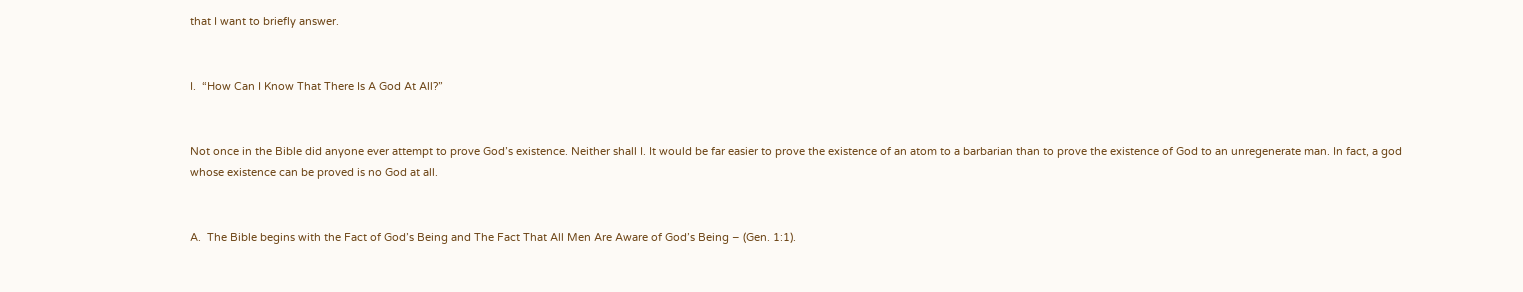that I want to briefly answer.


I.  “How Can I Know That There Is A God At All?”


Not once in the Bible did anyone ever attempt to prove God’s existence. Neither shall I. It would be far easier to prove the existence of an atom to a barbarian than to prove the existence of God to an unregenerate man. In fact, a god whose existence can be proved is no God at all.


A.  The Bible begins with the Fact of God’s Being and The Fact That All Men Are Aware of God’s Being – (Gen. 1:1).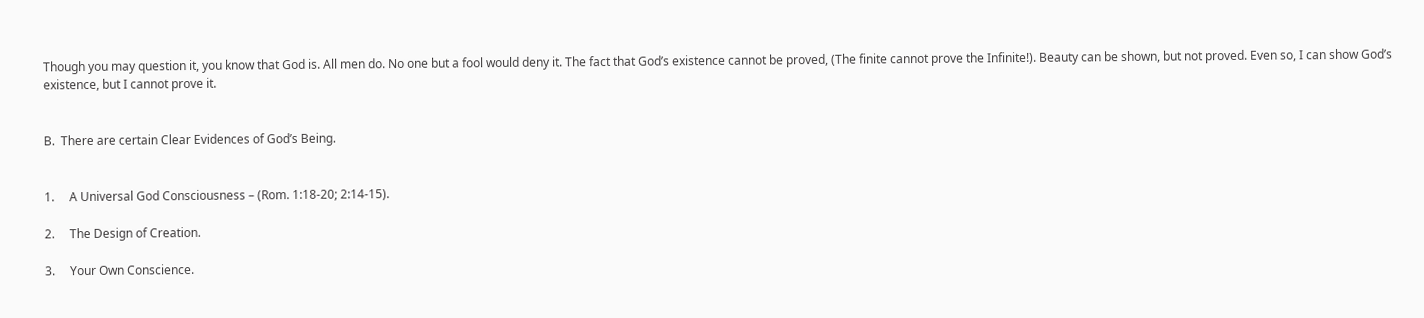Though you may question it, you know that God is. All men do. No one but a fool would deny it. The fact that God’s existence cannot be proved, (The finite cannot prove the Infinite!). Beauty can be shown, but not proved. Even so, I can show God’s existence, but I cannot prove it.


B.  There are certain Clear Evidences of God’s Being.


1.     A Universal God Consciousness – (Rom. 1:18-20; 2:14-15).

2.     The Design of Creation.

3.     Your Own Conscience.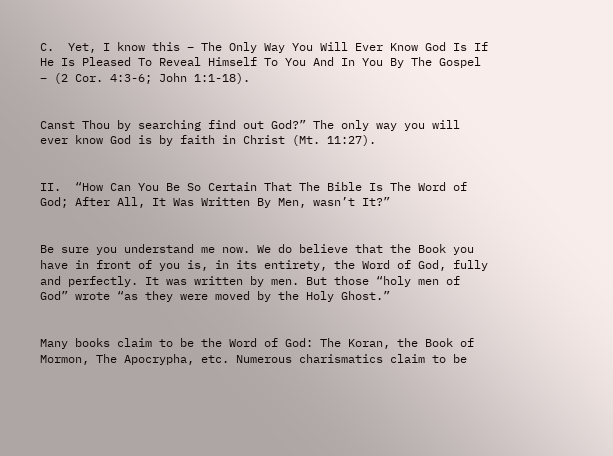C.  Yet, I know this – The Only Way You Will Ever Know God Is If He Is Pleased To Reveal Himself To You And In You By The Gospel – (2 Cor. 4:3-6; John 1:1-18).


Canst Thou by searching find out God?” The only way you will ever know God is by faith in Christ (Mt. 11:27).


II.  “How Can You Be So Certain That The Bible Is The Word of God; After All, It Was Written By Men, wasn’t It?”


Be sure you understand me now. We do believe that the Book you have in front of you is, in its entirety, the Word of God, fully and perfectly. It was written by men. But those “holy men of God” wrote “as they were moved by the Holy Ghost.”


Many books claim to be the Word of God: The Koran, the Book of Mormon, The Apocrypha, etc. Numerous charismatics claim to be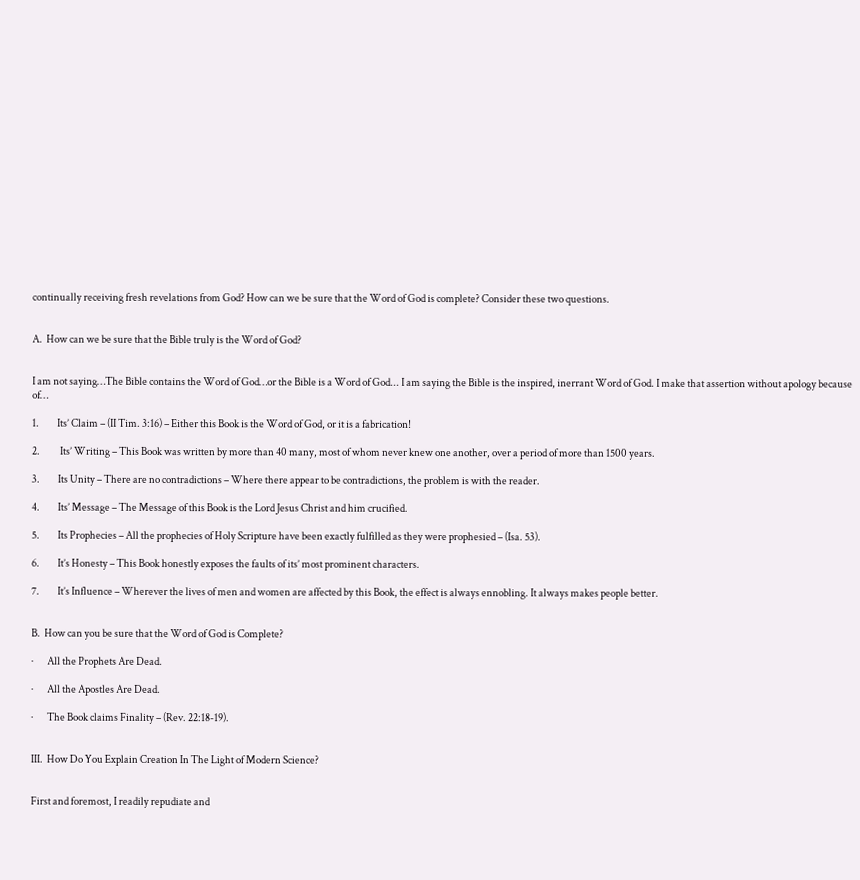continually receiving fresh revelations from God? How can we be sure that the Word of God is complete? Consider these two questions.


A.  How can we be sure that the Bible truly is the Word of God?


I am not saying…The Bible contains the Word of God…or the Bible is a Word of God... I am saying the Bible is the inspired, inerrant Word of God. I make that assertion without apology because of…

1.         Its’ Claim – (II Tim. 3:16) – Either this Book is the Word of God, or it is a fabrication!

2.          Its’ Writing – This Book was written by more than 40 many, most of whom never knew one another, over a period of more than 1500 years.

3.         Its Unity – There are no contradictions – Where there appear to be contradictions, the problem is with the reader.

4.         Its’ Message – The Message of this Book is the Lord Jesus Christ and him crucified.

5.         Its Prophecies – All the prophecies of Holy Scripture have been exactly fulfilled as they were prophesied – (Isa. 53).

6.         It’s Honesty – This Book honestly exposes the faults of its’ most prominent characters.

7.         It’s Influence – Wherever the lives of men and women are affected by this Book, the effect is always ennobling. It always makes people better.


B.  How can you be sure that the Word of God is Complete?

·       All the Prophets Are Dead.

·       All the Apostles Are Dead.

·       The Book claims Finality – (Rev. 22:18-19).


III.  How Do You Explain Creation In The Light of Modern Science?


First and foremost, I readily repudiate and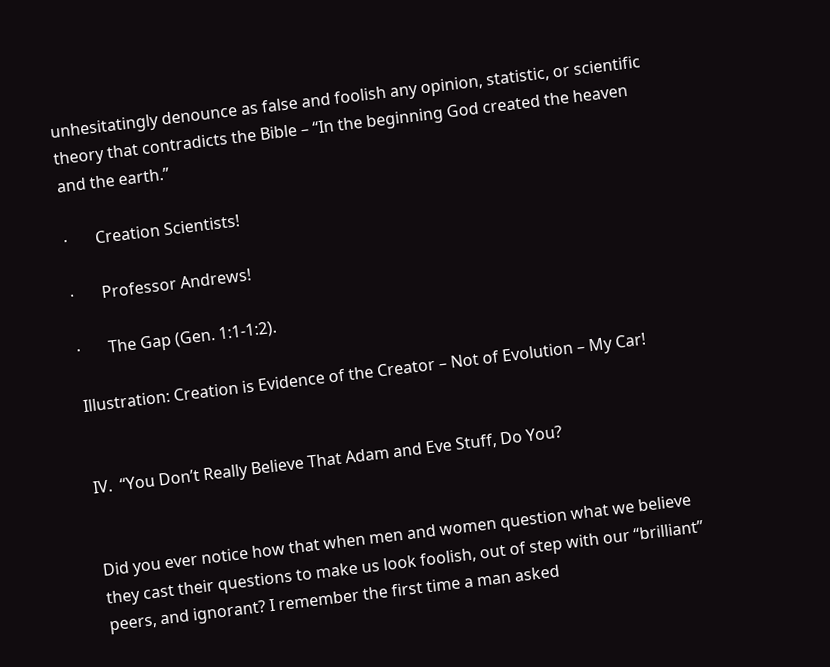unhesitatingly denounce as false and foolish any opinion, statistic, or scientific theory that contradicts the Bible – “In the beginning God created the heaven and the earth.”

·       Creation Scientists!

·       Professor Andrews!

·       The Gap (Gen. 1:1-1:2).

Illustration: Creation is Evidence of the Creator – Not of Evolution – My Car!


IV.  “You Don’t Really Believe That Adam and Eve Stuff, Do You?


Did you ever notice how that when men and women question what we believe they cast their questions to make us look foolish, out of step with our “brilliant” peers, and ignorant? I remember the first time a man asked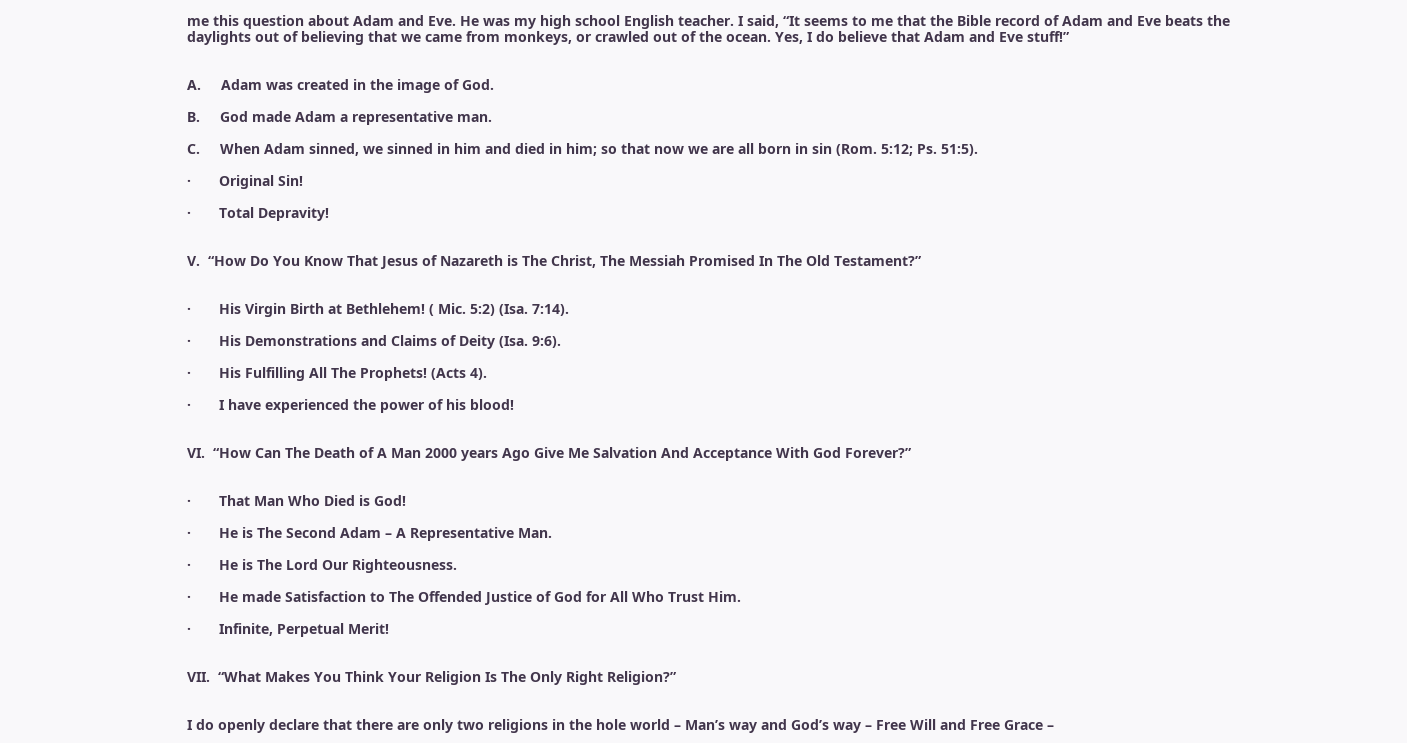me this question about Adam and Eve. He was my high school English teacher. I said, “It seems to me that the Bible record of Adam and Eve beats the daylights out of believing that we came from monkeys, or crawled out of the ocean. Yes, I do believe that Adam and Eve stuff!”


A.     Adam was created in the image of God.

B.     God made Adam a representative man.

C.     When Adam sinned, we sinned in him and died in him; so that now we are all born in sin (Rom. 5:12; Ps. 51:5).

·       Original Sin!

·       Total Depravity!


V.  “How Do You Know That Jesus of Nazareth is The Christ, The Messiah Promised In The Old Testament?”


·       His Virgin Birth at Bethlehem! ( Mic. 5:2) (Isa. 7:14).

·       His Demonstrations and Claims of Deity (Isa. 9:6).

·       His Fulfilling All The Prophets! (Acts 4).

·       I have experienced the power of his blood!


VI.  “How Can The Death of A Man 2000 years Ago Give Me Salvation And Acceptance With God Forever?”


·       That Man Who Died is God!

·       He is The Second Adam – A Representative Man.

·       He is The Lord Our Righteousness.

·       He made Satisfaction to The Offended Justice of God for All Who Trust Him.

·       Infinite, Perpetual Merit!


VII.  “What Makes You Think Your Religion Is The Only Right Religion?”


I do openly declare that there are only two religions in the hole world – Man’s way and God’s way – Free Will and Free Grace –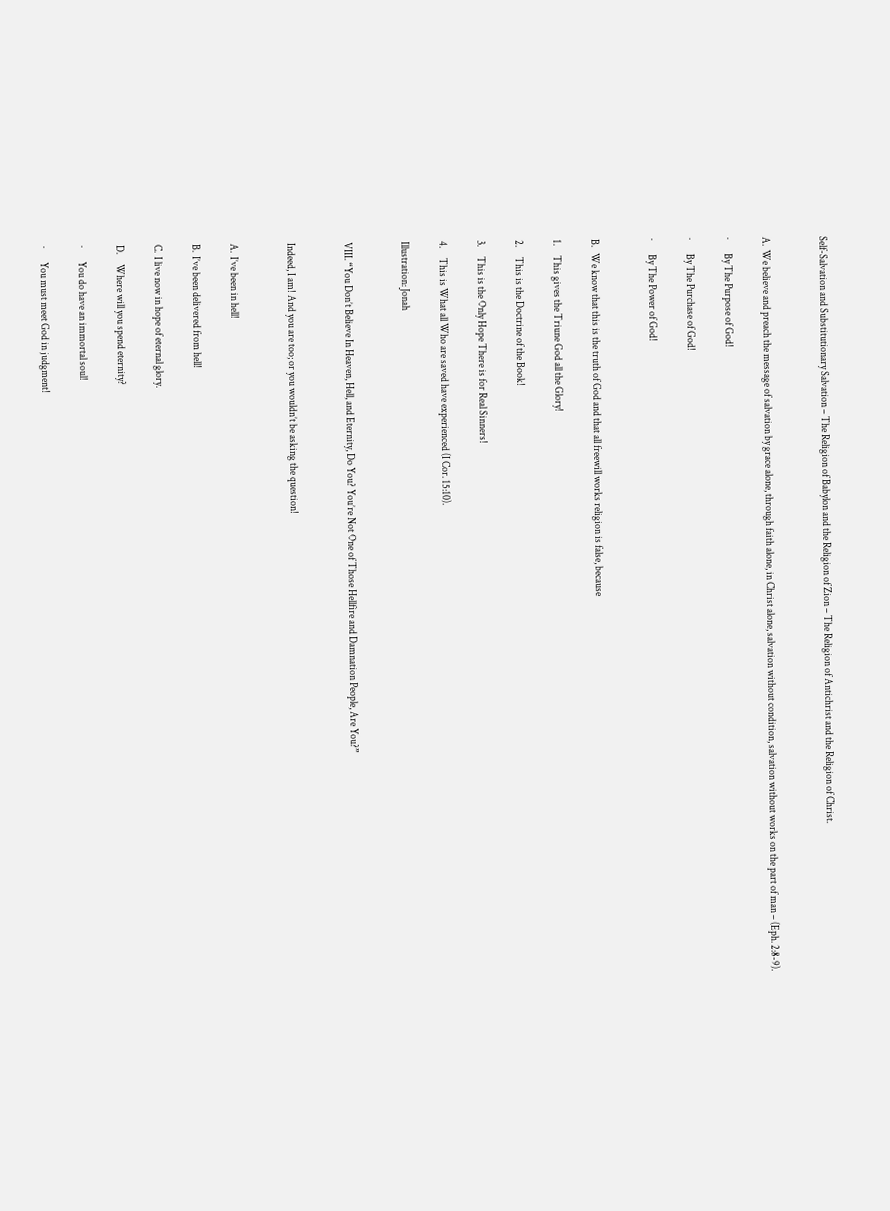Self-Salvation and Substitutionary Salvation – The Religion of Babylon and the Religion of Zion – The Religion of Antichrist and the Religion of Christ.


A.  We believe and preach the message of salvation by grace alone, through faith alone, in Christ alone, salvation without condition, salvation without works on the part of man – (Eph. 2:8-9).

·       By The Purpose of God!

·       By The Purchase of God!

·       By The Power of God!


B.   We know that this is the truth of God and that all freewill works religion is false, because

1.     This gives the Triune God all the Glory!

2.     This is the Doctrine of the Book!

3.     This is the Only Hope There is for Real Sinners!

4.     This is What all Who are saved have experienced (I Cor. 15:10).

Illustration: Jonah


VIII. “You Don’t Believe In Heaven, Hell, and Eternity, Do You? You’re Not One of Those Hellfire and Damnation People, Are You?”


Indeed, I am! And you are too; or you wouldn’t be asking the question!


A.  I’ve been in hell!

B.  I’ve been delivered from hell!

C.  I live now in hope of eternal glory.

D.     Where will you spend eternity?

·       You do have an immortal soul!

·       You must meet God in judgment!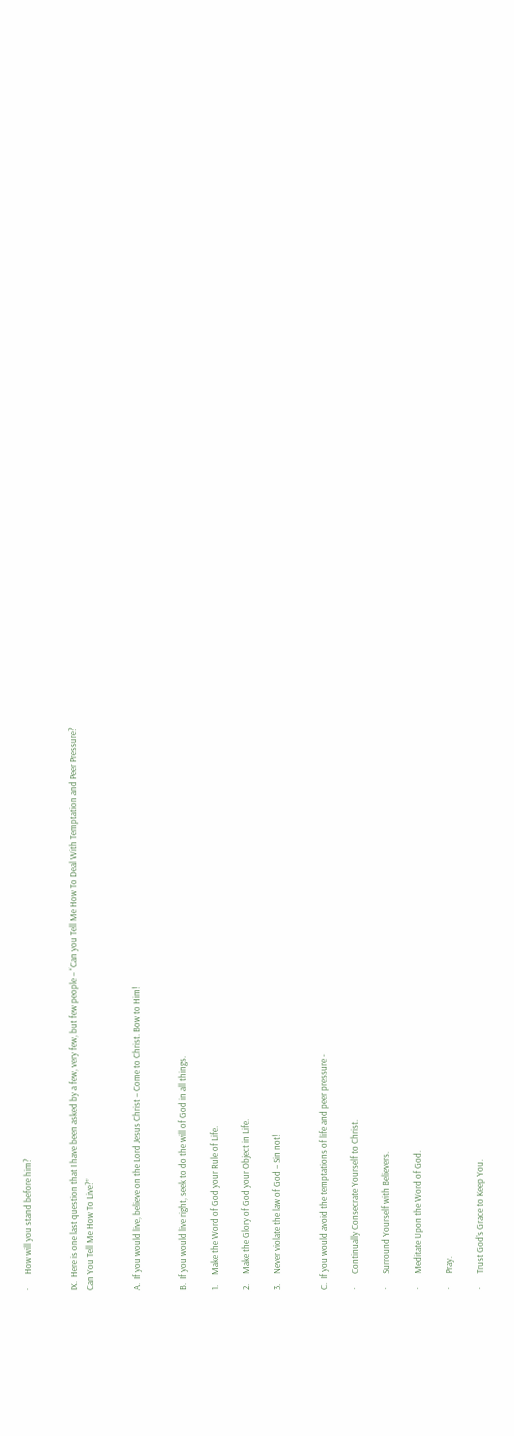·       How will you stand before him?


IX.  Here is one last question that I have been asked by a few, very few, but few people – “Can you Tell Me How To Deal With Temptation and Peer Pressure? Can You Tell Me How To Live?”


A.  If you would live, believe on the Lord Jesus Christ – Come to Christ. Bow to Him!


B.  If you would live right, seek to do the will of God in all things.

1.     Make the Word of God your Rule of Life.

2.     Make the Glory of God your Object in Life.

3.     Never violate the law of God – Sin not!


C.  If you would avoid the temptations of life and peer pressure -

·       Continually Consecrate Yourself to Christ.

·       Surround Yourself with Believers.

·       Meditate Upon the Word of God.

·       Pray.

·       Trust God’s Grace to Keep You.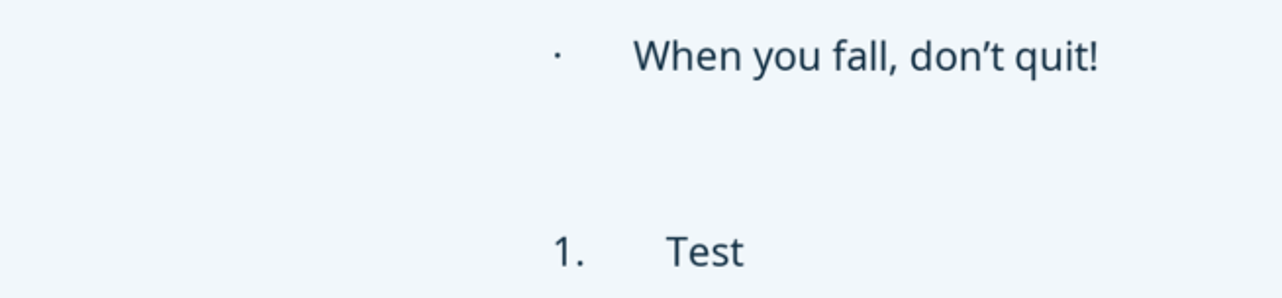·       When you fall, don’t quit!



1.        Test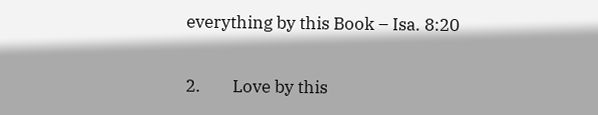everything by this Book – Isa. 8:20

2.        Love by this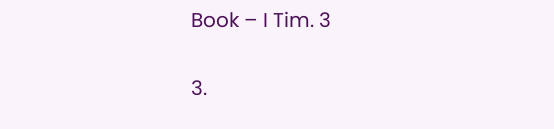Book – I Tim. 3

3.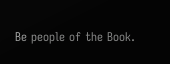Be people of the Book.